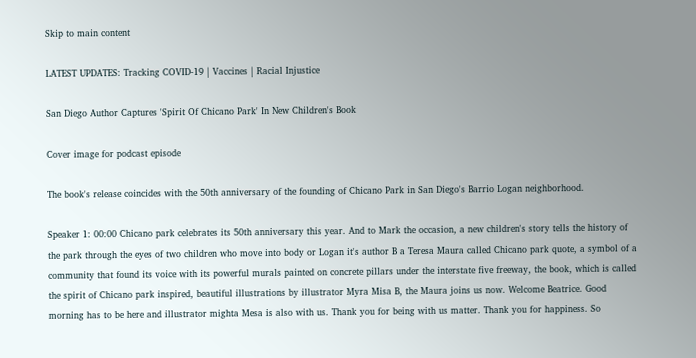Skip to main content

LATEST UPDATES: Tracking COVID-19 | Vaccines | Racial Injustice

San Diego Author Captures 'Spirit Of Chicano Park' In New Children's Book

Cover image for podcast episode

The book's release coincides with the 50th anniversary of the founding of Chicano Park in San Diego's Barrio Logan neighborhood.

Speaker 1: 00:00 Chicano park celebrates its 50th anniversary this year. And to Mark the occasion, a new children's story tells the history of the park through the eyes of two children who move into body or Logan it's author B a Teresa Maura called Chicano park quote, a symbol of a community that found its voice with its powerful murals painted on concrete pillars under the interstate five freeway, the book, which is called the spirit of Chicano park inspired, beautiful illustrations by illustrator Myra Misa B, the Maura joins us now. Welcome Beatrice. Good morning has to be here and illustrator mighta Mesa is also with us. Thank you for being with us matter. Thank you for happiness. So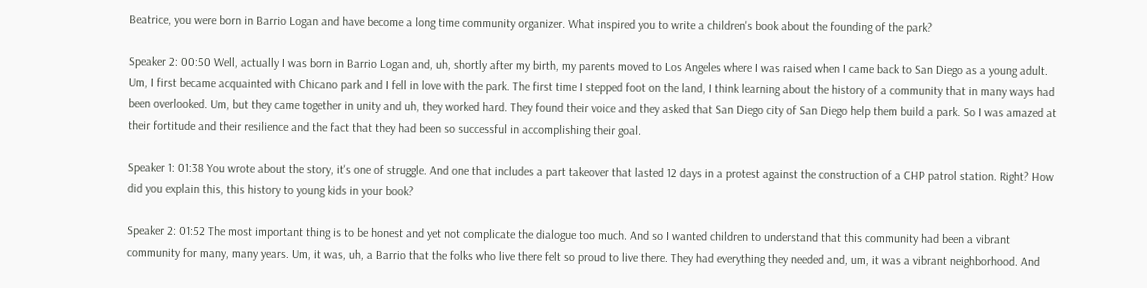Beatrice, you were born in Barrio Logan and have become a long time community organizer. What inspired you to write a children's book about the founding of the park?

Speaker 2: 00:50 Well, actually I was born in Barrio Logan and, uh, shortly after my birth, my parents moved to Los Angeles where I was raised when I came back to San Diego as a young adult. Um, I first became acquainted with Chicano park and I fell in love with the park. The first time I stepped foot on the land, I think learning about the history of a community that in many ways had been overlooked. Um, but they came together in unity and uh, they worked hard. They found their voice and they asked that San Diego city of San Diego help them build a park. So I was amazed at their fortitude and their resilience and the fact that they had been so successful in accomplishing their goal.

Speaker 1: 01:38 You wrote about the story, it's one of struggle. And one that includes a part takeover that lasted 12 days in a protest against the construction of a CHP patrol station. Right? How did you explain this, this history to young kids in your book?

Speaker 2: 01:52 The most important thing is to be honest and yet not complicate the dialogue too much. And so I wanted children to understand that this community had been a vibrant community for many, many years. Um, it was, uh, a Barrio that the folks who live there felt so proud to live there. They had everything they needed and, um, it was a vibrant neighborhood. And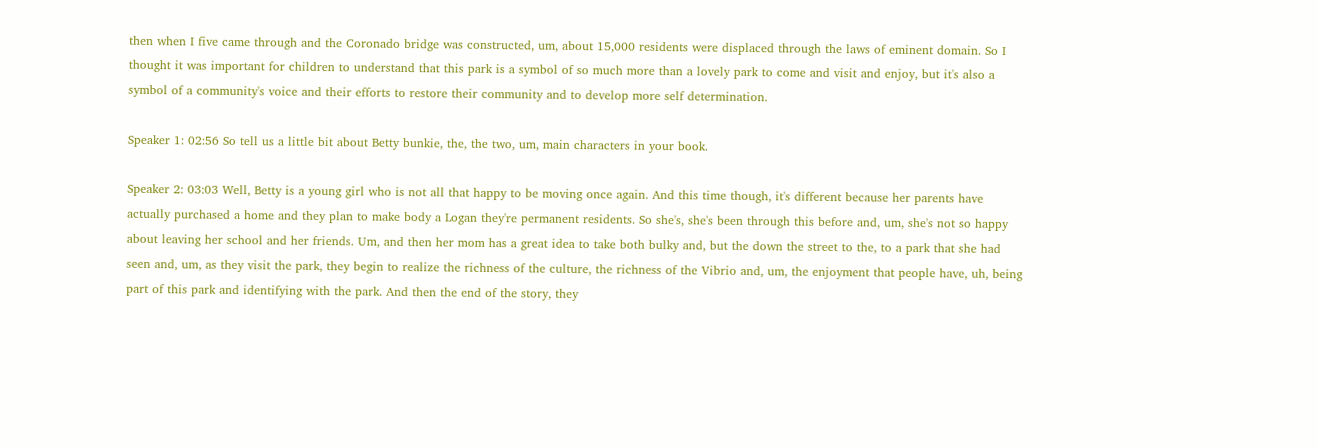then when I five came through and the Coronado bridge was constructed, um, about 15,000 residents were displaced through the laws of eminent domain. So I thought it was important for children to understand that this park is a symbol of so much more than a lovely park to come and visit and enjoy, but it's also a symbol of a community's voice and their efforts to restore their community and to develop more self determination.

Speaker 1: 02:56 So tell us a little bit about Betty bunkie, the, the two, um, main characters in your book.

Speaker 2: 03:03 Well, Betty is a young girl who is not all that happy to be moving once again. And this time though, it's different because her parents have actually purchased a home and they plan to make body a Logan they're permanent residents. So she's, she's been through this before and, um, she's not so happy about leaving her school and her friends. Um, and then her mom has a great idea to take both bulky and, but the down the street to the, to a park that she had seen and, um, as they visit the park, they begin to realize the richness of the culture, the richness of the Vibrio and, um, the enjoyment that people have, uh, being part of this park and identifying with the park. And then the end of the story, they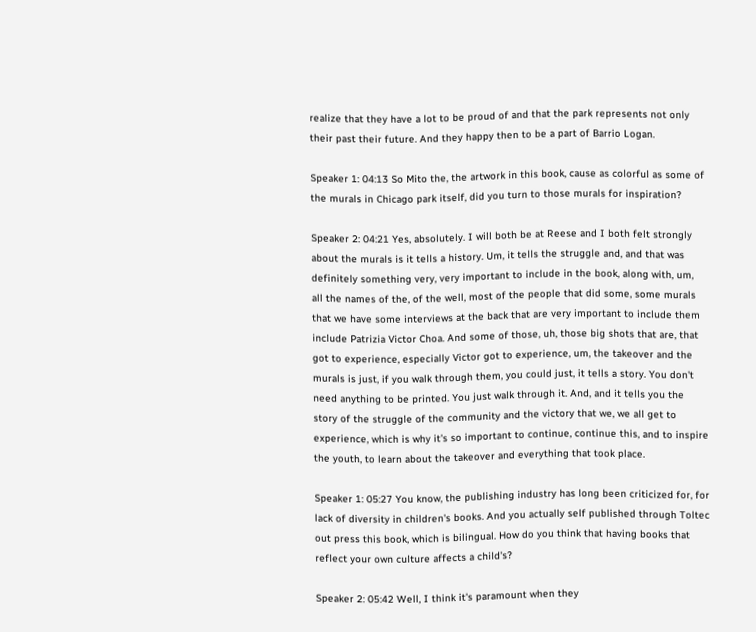realize that they have a lot to be proud of and that the park represents not only their past their future. And they happy then to be a part of Barrio Logan.

Speaker 1: 04:13 So Mito the, the artwork in this book, cause as colorful as some of the murals in Chicago park itself, did you turn to those murals for inspiration?

Speaker 2: 04:21 Yes, absolutely. I will both be at Reese and I both felt strongly about the murals is it tells a history. Um, it tells the struggle and, and that was definitely something very, very important to include in the book, along with, um, all the names of the, of the well, most of the people that did some, some murals that we have some interviews at the back that are very important to include them include Patrizia Victor Choa. And some of those, uh, those big shots that are, that got to experience, especially Victor got to experience, um, the takeover and the murals is just, if you walk through them, you could just, it tells a story. You don't need anything to be printed. You just walk through it. And, and it tells you the story of the struggle of the community and the victory that we, we all get to experience, which is why it's so important to continue, continue this, and to inspire the youth, to learn about the takeover and everything that took place.

Speaker 1: 05:27 You know, the publishing industry has long been criticized for, for lack of diversity in children's books. And you actually self published through Toltec out press this book, which is bilingual. How do you think that having books that reflect your own culture affects a child's?

Speaker 2: 05:42 Well, I think it's paramount when they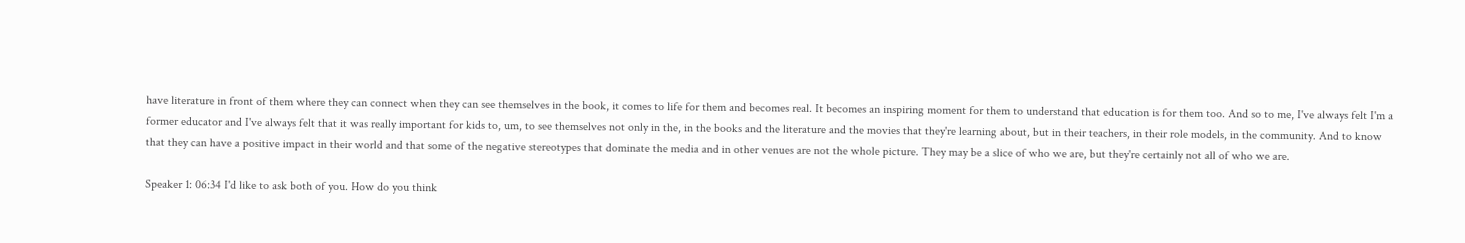have literature in front of them where they can connect when they can see themselves in the book, it comes to life for them and becomes real. It becomes an inspiring moment for them to understand that education is for them too. And so to me, I've always felt I'm a former educator and I've always felt that it was really important for kids to, um, to see themselves not only in the, in the books and the literature and the movies that they're learning about, but in their teachers, in their role models, in the community. And to know that they can have a positive impact in their world and that some of the negative stereotypes that dominate the media and in other venues are not the whole picture. They may be a slice of who we are, but they're certainly not all of who we are.

Speaker 1: 06:34 I'd like to ask both of you. How do you think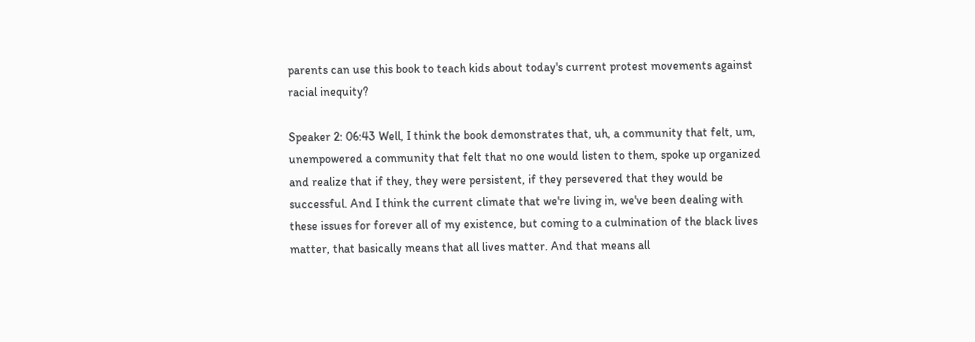parents can use this book to teach kids about today's current protest movements against racial inequity?

Speaker 2: 06:43 Well, I think the book demonstrates that, uh, a community that felt, um, unempowered a community that felt that no one would listen to them, spoke up organized and realize that if they, they were persistent, if they persevered that they would be successful. And I think the current climate that we're living in, we've been dealing with these issues for forever all of my existence, but coming to a culmination of the black lives matter, that basically means that all lives matter. And that means all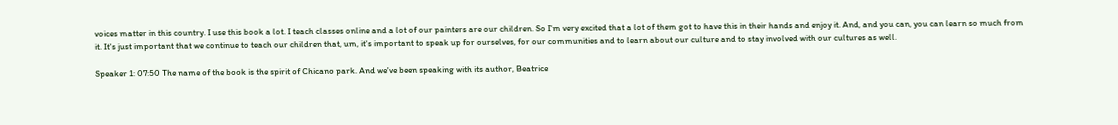voices matter in this country. I use this book a lot. I teach classes online and a lot of our painters are our children. So I'm very excited that a lot of them got to have this in their hands and enjoy it. And, and you can, you can learn so much from it. It's just important that we continue to teach our children that, um, it's important to speak up for ourselves, for our communities and to learn about our culture and to stay involved with our cultures as well.

Speaker 1: 07:50 The name of the book is the spirit of Chicano park. And we've been speaking with its author, Beatrice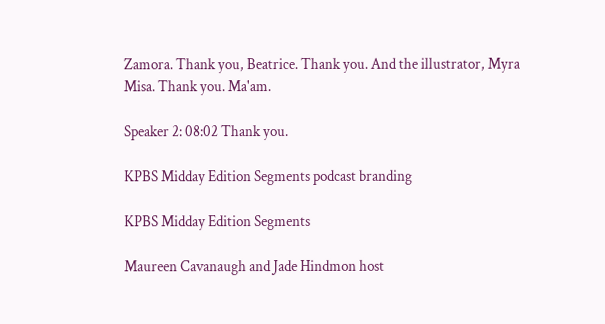Zamora. Thank you, Beatrice. Thank you. And the illustrator, Myra Misa. Thank you. Ma'am.

Speaker 2: 08:02 Thank you.

KPBS Midday Edition Segments podcast branding

KPBS Midday Edition Segments

Maureen Cavanaugh and Jade Hindmon host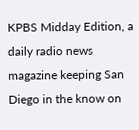KPBS Midday Edition, a daily radio news magazine keeping San Diego in the know on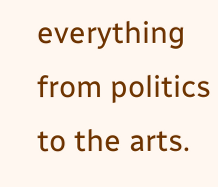everything from politics to the arts.